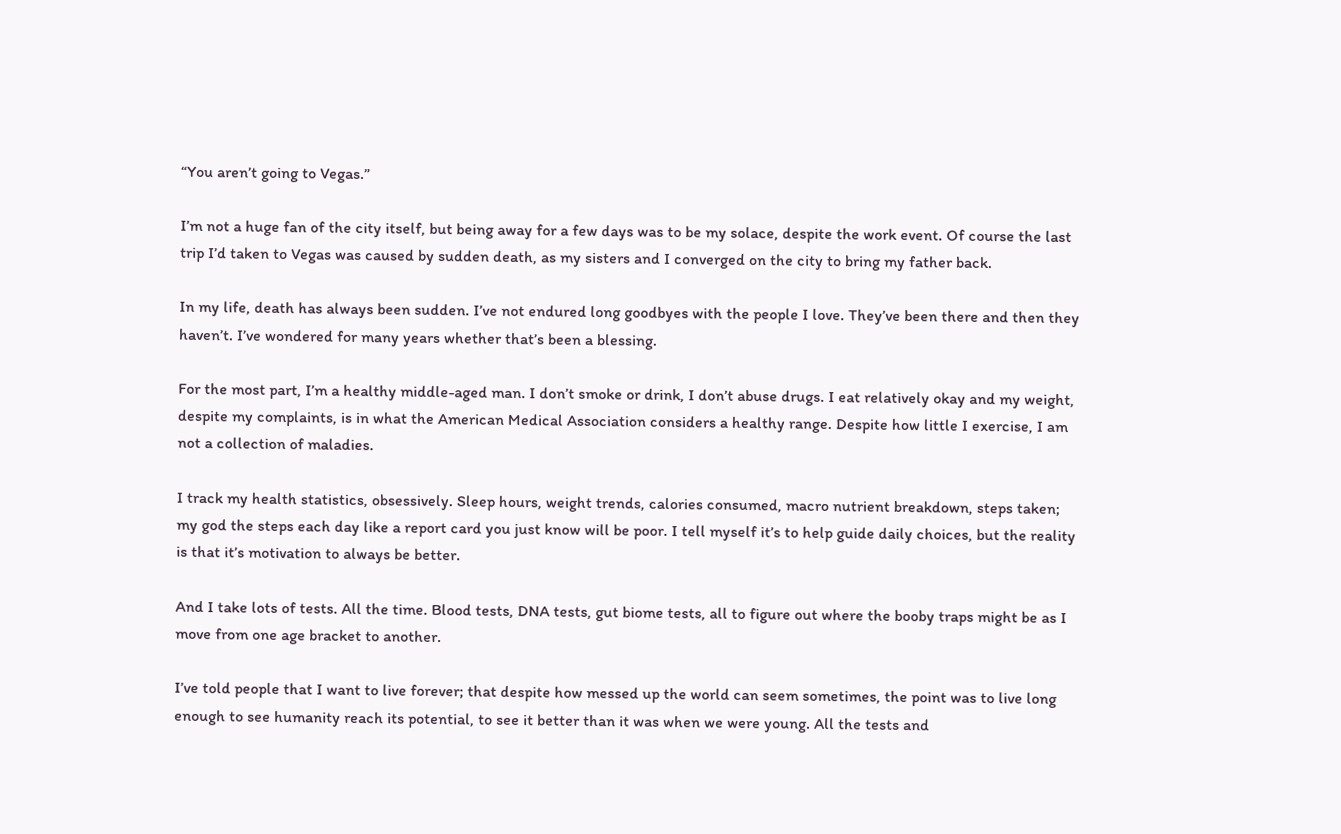“You aren’t going to Vegas.”

I’m not a huge fan of the city itself, but being away for a few days was to be my solace, despite the work event. Of course the last trip I’d taken to Vegas was caused by sudden death, as my sisters and I converged on the city to bring my father back.

In my life, death has always been sudden. I’ve not endured long goodbyes with the people I love. They’ve been there and then they haven’t. I’ve wondered for many years whether that’s been a blessing.

For the most part, I’m a healthy middle-aged man. I don’t smoke or drink, I don’t abuse drugs. I eat relatively okay and my weight, despite my complaints, is in what the American Medical Association considers a healthy range. Despite how little I exercise, I am not a collection of maladies.

I track my health statistics, obsessively. Sleep hours, weight trends, calories consumed, macro nutrient breakdown, steps taken; my god the steps each day like a report card you just know will be poor. I tell myself it’s to help guide daily choices, but the reality is that it’s motivation to always be better.

And I take lots of tests. All the time. Blood tests, DNA tests, gut biome tests, all to figure out where the booby traps might be as I move from one age bracket to another.

I’ve told people that I want to live forever; that despite how messed up the world can seem sometimes, the point was to live long enough to see humanity reach its potential, to see it better than it was when we were young. All the tests and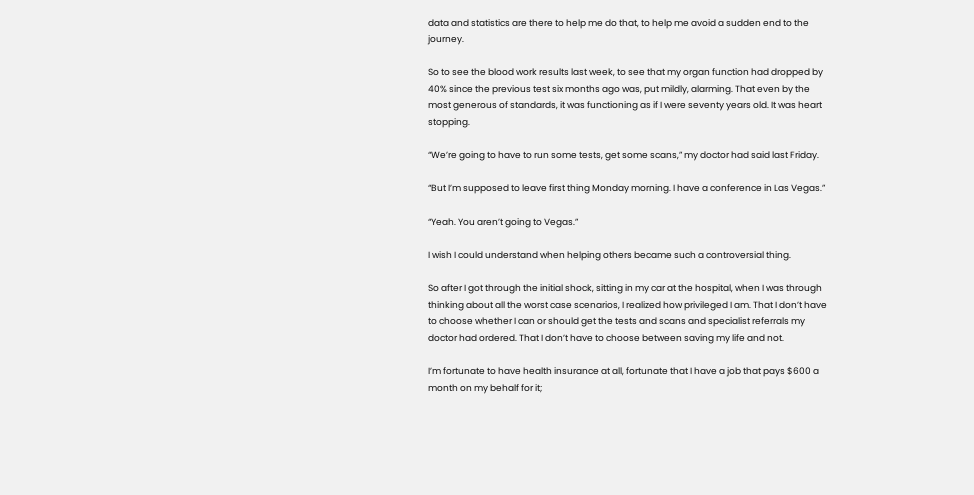data and statistics are there to help me do that, to help me avoid a sudden end to the journey.

So to see the blood work results last week, to see that my organ function had dropped by 40% since the previous test six months ago was, put mildly, alarming. That even by the most generous of standards, it was functioning as if I were seventy years old. It was heart stopping.

“We’re going to have to run some tests, get some scans,” my doctor had said last Friday.

“But I’m supposed to leave first thing Monday morning. I have a conference in Las Vegas.”

“Yeah. You aren’t going to Vegas.”

I wish I could understand when helping others became such a controversial thing.

So after I got through the initial shock, sitting in my car at the hospital, when I was through thinking about all the worst case scenarios, I realized how privileged I am. That I don’t have to choose whether I can or should get the tests and scans and specialist referrals my doctor had ordered. That I don’t have to choose between saving my life and not.

I’m fortunate to have health insurance at all, fortunate that I have a job that pays $600 a month on my behalf for it;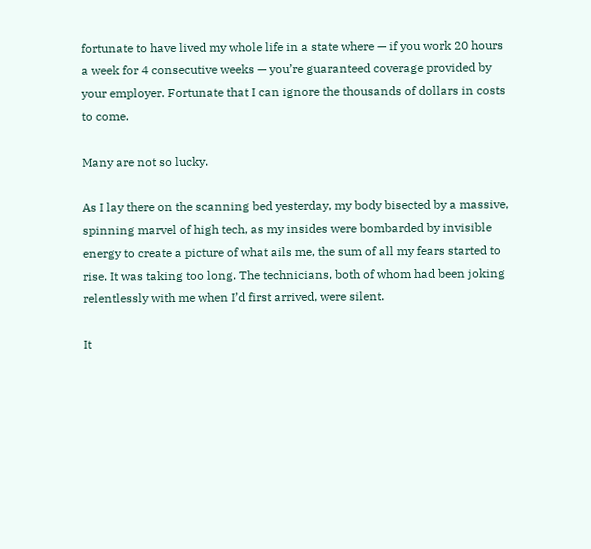fortunate to have lived my whole life in a state where — if you work 20 hours a week for 4 consecutive weeks — you’re guaranteed coverage provided by your employer. Fortunate that I can ignore the thousands of dollars in costs to come.

Many are not so lucky.

As I lay there on the scanning bed yesterday, my body bisected by a massive, spinning marvel of high tech, as my insides were bombarded by invisible energy to create a picture of what ails me, the sum of all my fears started to rise. It was taking too long. The technicians, both of whom had been joking relentlessly with me when I’d first arrived, were silent.

It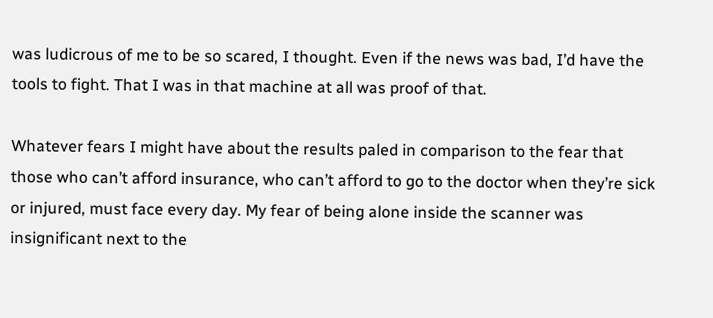was ludicrous of me to be so scared, I thought. Even if the news was bad, I’d have the tools to fight. That I was in that machine at all was proof of that.

Whatever fears I might have about the results paled in comparison to the fear that those who can’t afford insurance, who can’t afford to go to the doctor when they’re sick or injured, must face every day. My fear of being alone inside the scanner was insignificant next to the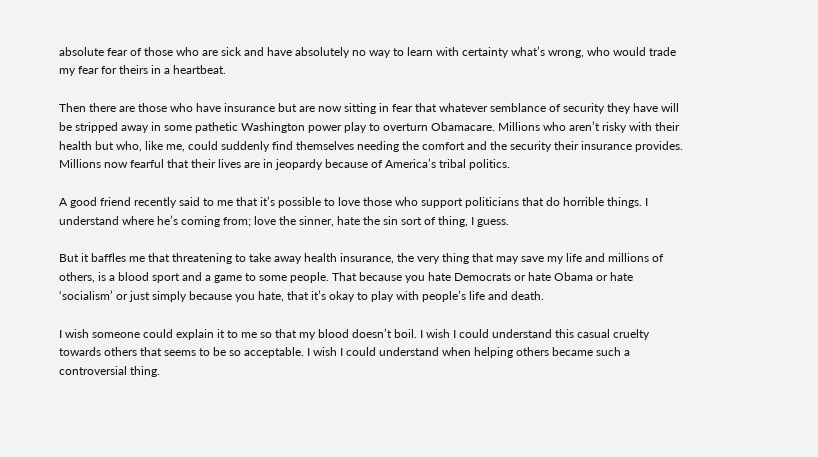absolute fear of those who are sick and have absolutely no way to learn with certainty what’s wrong, who would trade my fear for theirs in a heartbeat.

Then there are those who have insurance but are now sitting in fear that whatever semblance of security they have will be stripped away in some pathetic Washington power play to overturn Obamacare. Millions who aren’t risky with their health but who, like me, could suddenly find themselves needing the comfort and the security their insurance provides. Millions now fearful that their lives are in jeopardy because of America’s tribal politics.

A good friend recently said to me that it’s possible to love those who support politicians that do horrible things. I understand where he’s coming from; love the sinner, hate the sin sort of thing, I guess.

But it baffles me that threatening to take away health insurance, the very thing that may save my life and millions of others, is a blood sport and a game to some people. That because you hate Democrats or hate Obama or hate ‘socialism’ or just simply because you hate, that it’s okay to play with people’s life and death.

I wish someone could explain it to me so that my blood doesn’t boil. I wish I could understand this casual cruelty towards others that seems to be so acceptable. I wish I could understand when helping others became such a controversial thing.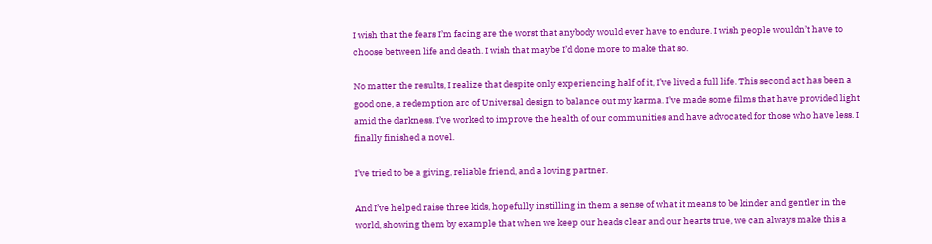I wish that the fears I’m facing are the worst that anybody would ever have to endure. I wish people wouldn’t have to choose between life and death. I wish that maybe I’d done more to make that so.

No matter the results, I realize that despite only experiencing half of it, I’ve lived a full life. This second act has been a good one, a redemption arc of Universal design to balance out my karma. I’ve made some films that have provided light amid the darkness. I’ve worked to improve the health of our communities and have advocated for those who have less. I finally finished a novel.

I’ve tried to be a giving, reliable friend, and a loving partner.

And I’ve helped raise three kids, hopefully instilling in them a sense of what it means to be kinder and gentler in the world, showing them by example that when we keep our heads clear and our hearts true, we can always make this a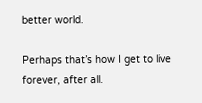better world.

Perhaps that’s how I get to live forever, after all.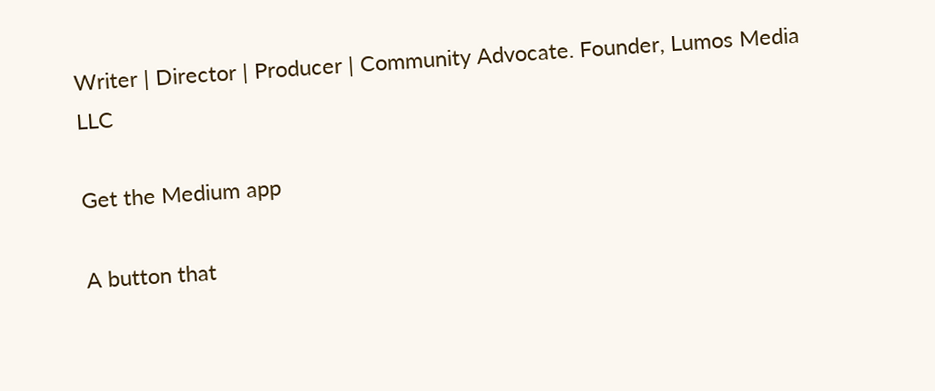Writer | Director | Producer | Community Advocate. Founder, Lumos Media LLC

Get the Medium app

A button that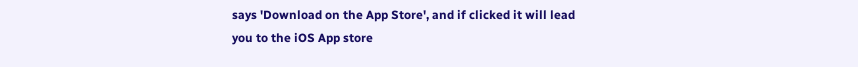says 'Download on the App Store', and if clicked it will lead you to the iOS App store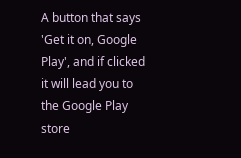A button that says 'Get it on, Google Play', and if clicked it will lead you to the Google Play store